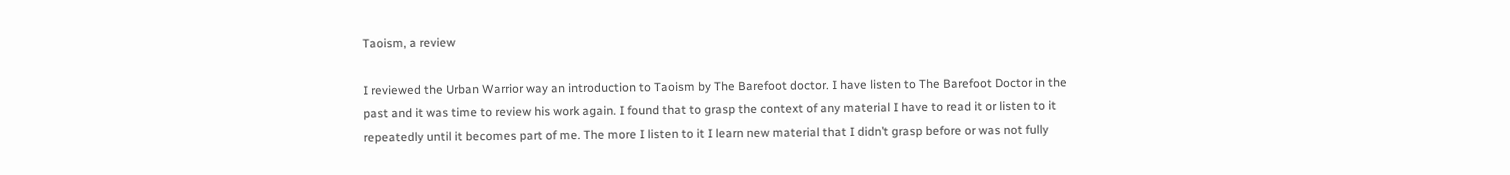Taoism, a review

I reviewed the Urban Warrior way an introduction to Taoism by The Barefoot doctor. I have listen to The Barefoot Doctor in the past and it was time to review his work again. I found that to grasp the context of any material I have to read it or listen to it repeatedly until it becomes part of me. The more I listen to it I learn new material that I didn’t grasp before or was not fully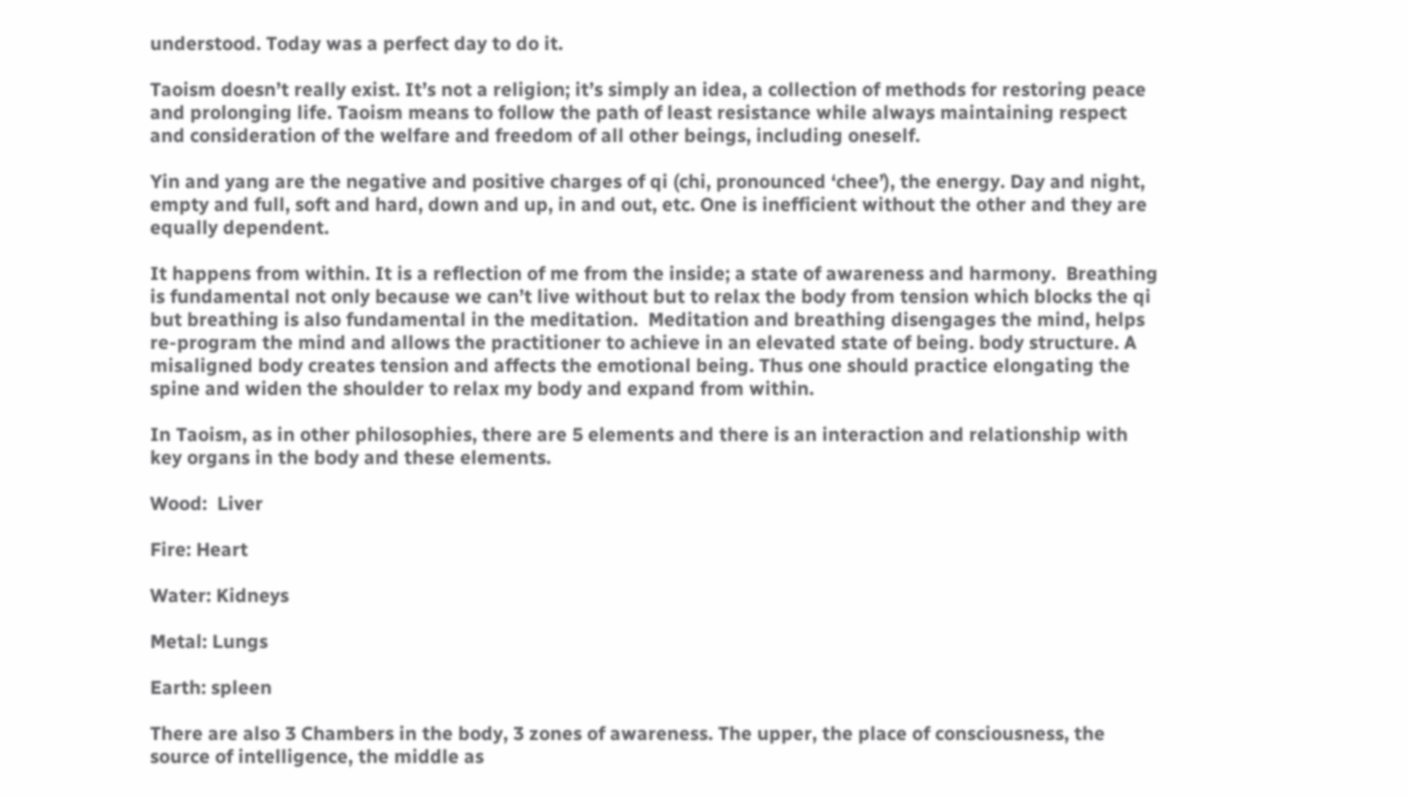understood. Today was a perfect day to do it.

Taoism doesn’t really exist. It’s not a religion; it’s simply an idea, a collection of methods for restoring peace and prolonging life. Taoism means to follow the path of least resistance while always maintaining respect and consideration of the welfare and freedom of all other beings, including oneself.

Yin and yang are the negative and positive charges of qi (chi, pronounced ‘chee’), the energy. Day and night, empty and full, soft and hard, down and up, in and out, etc. One is inefficient without the other and they are equally dependent.

It happens from within. It is a reflection of me from the inside; a state of awareness and harmony.  Breathing is fundamental not only because we can’t live without but to relax the body from tension which blocks the qi but breathing is also fundamental in the meditation.  Meditation and breathing disengages the mind, helps re-program the mind and allows the practitioner to achieve in an elevated state of being. body structure. A misaligned body creates tension and affects the emotional being. Thus one should practice elongating the spine and widen the shoulder to relax my body and expand from within.

In Taoism, as in other philosophies, there are 5 elements and there is an interaction and relationship with key organs in the body and these elements.

Wood:  Liver

Fire: Heart

Water: Kidneys

Metal: Lungs

Earth: spleen

There are also 3 Chambers in the body, 3 zones of awareness. The upper, the place of consciousness, the source of intelligence, the middle as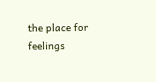the place for feelings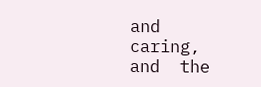and caring, and  the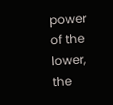power of the lower, the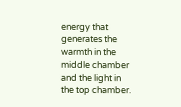energy that generates the warmth in the middle chamber and the light in the top chamber.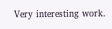Very interesting work.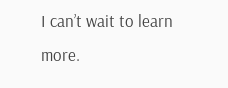I can’t wait to learn more.